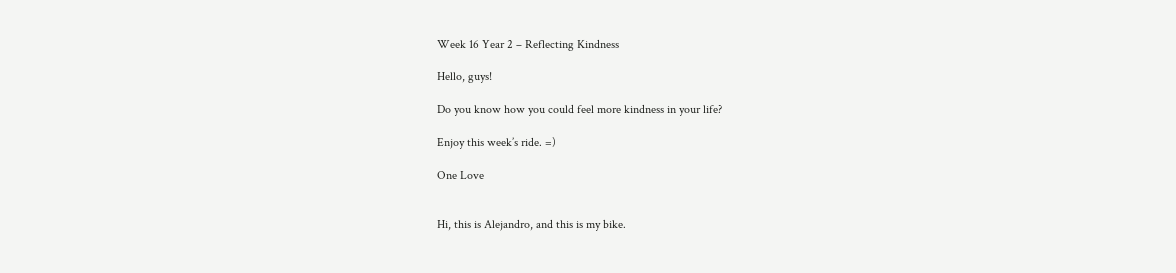Week 16 Year 2 – Reflecting Kindness

Hello, guys!

Do you know how you could feel more kindness in your life?

Enjoy this week’s ride. =)

One Love


Hi, this is Alejandro, and this is my bike.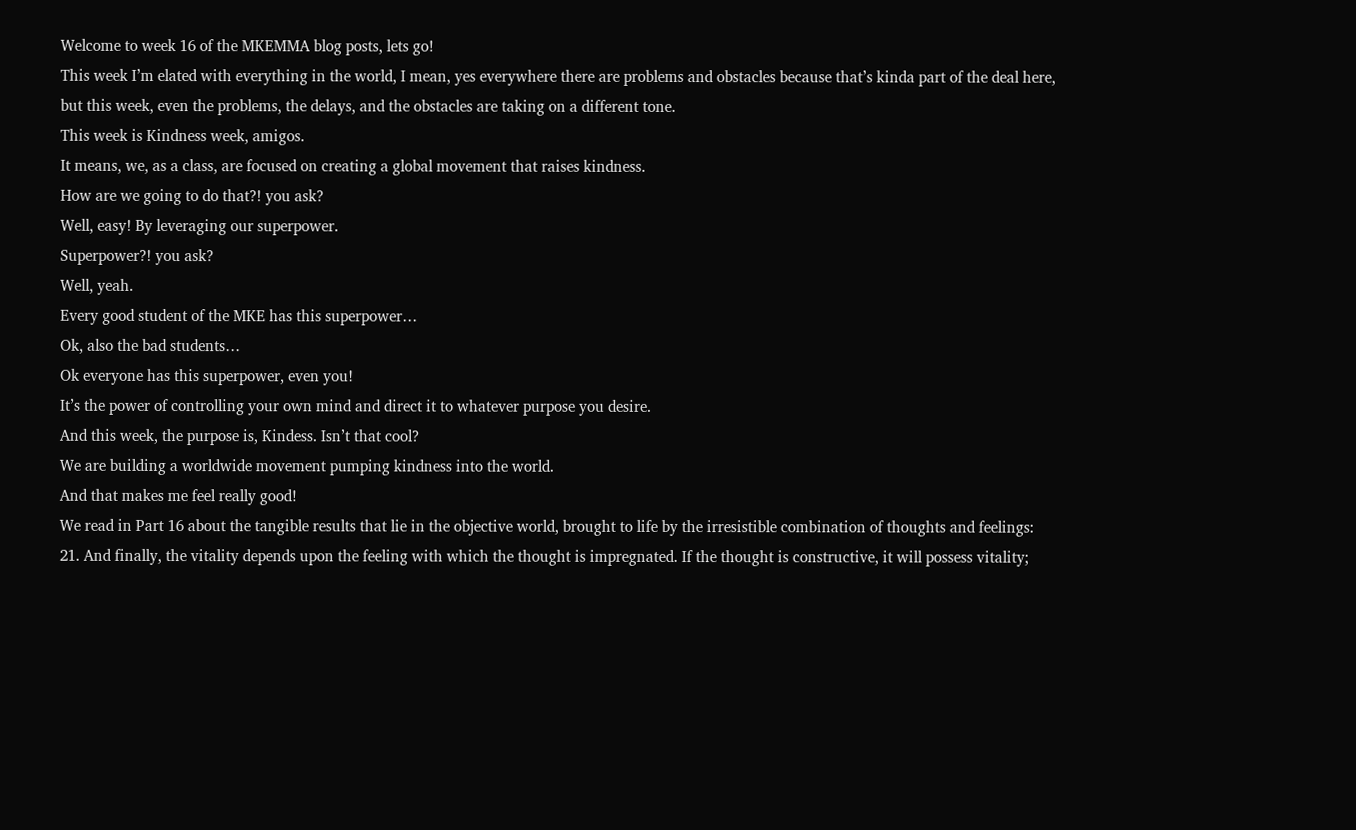Welcome to week 16 of the MKEMMA blog posts, lets go!
This week I’m elated with everything in the world, I mean, yes everywhere there are problems and obstacles because that’s kinda part of the deal here, but this week, even the problems, the delays, and the obstacles are taking on a different tone.
This week is Kindness week, amigos.
It means, we, as a class, are focused on creating a global movement that raises kindness.
How are we going to do that?! you ask?
Well, easy! By leveraging our superpower.
Superpower?! you ask?
Well, yeah.
Every good student of the MKE has this superpower…
Ok, also the bad students…
Ok everyone has this superpower, even you!
It’s the power of controlling your own mind and direct it to whatever purpose you desire.
And this week, the purpose is, Kindess. Isn’t that cool?
We are building a worldwide movement pumping kindness into the world.
And that makes me feel really good!
We read in Part 16 about the tangible results that lie in the objective world, brought to life by the irresistible combination of thoughts and feelings:
21. And finally, the vitality depends upon the feeling with which the thought is impregnated. If the thought is constructive, it will possess vitality;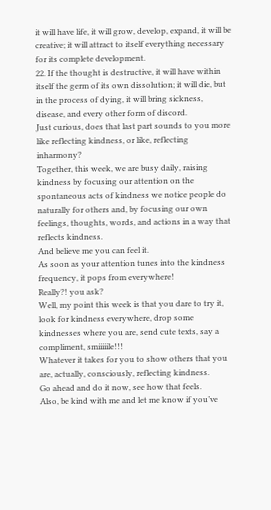it will have life, it will grow, develop, expand, it will be creative; it will attract to itself everything necessary for its complete development.
22. If the thought is destructive, it will have within itself the germ of its own dissolution; it will die, but in the process of dying, it will bring sickness, disease, and every other form of discord.
Just curious, does that last part sounds to you more like reflecting kindness, or like, reflecting inharmony?
Together, this week, we are busy daily, raising kindness by focusing our attention on the spontaneous acts of kindness we notice people do naturally for others and, by focusing our own feelings, thoughts, words, and actions in a way that reflects kindness.
And believe me you can feel it.
As soon as your attention tunes into the kindness frequency, it pops from everywhere!
Really?! you ask?
Well, my point this week is that you dare to try it, look for kindness everywhere, drop some kindnesses where you are, send cute texts, say a compliment, smiiiiile!!!
Whatever it takes for you to show others that you are, actually, consciously, reflecting kindness.
Go ahead and do it now, see how that feels.
Also, be kind with me and let me know if you’ve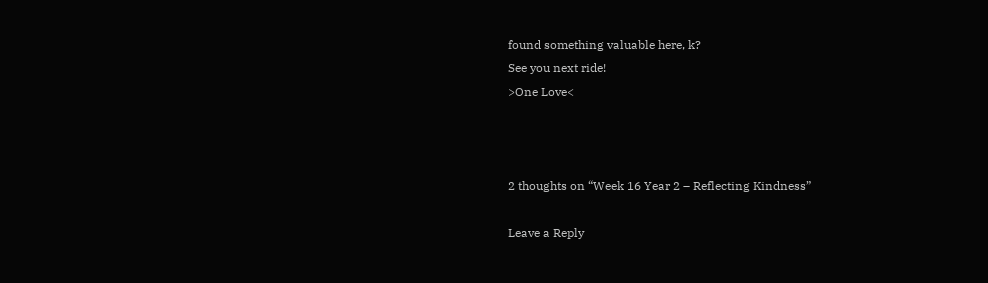found something valuable here, k?
See you next ride!
>One Love<



2 thoughts on “Week 16 Year 2 – Reflecting Kindness”

Leave a Reply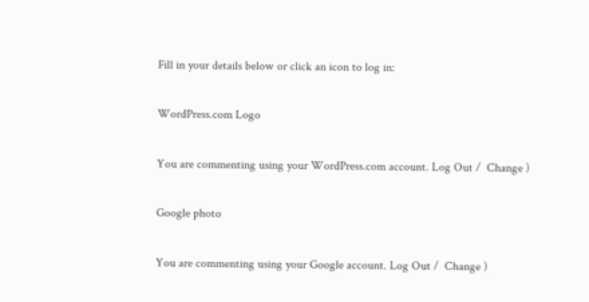Fill in your details below or click an icon to log in:

WordPress.com Logo

You are commenting using your WordPress.com account. Log Out /  Change )

Google photo

You are commenting using your Google account. Log Out /  Change )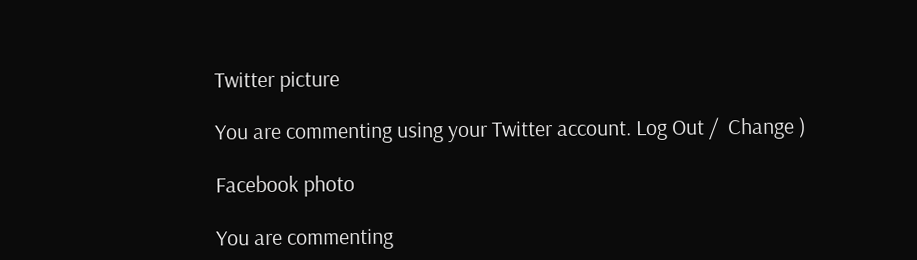Twitter picture

You are commenting using your Twitter account. Log Out /  Change )

Facebook photo

You are commenting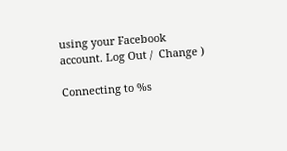using your Facebook account. Log Out /  Change )

Connecting to %s